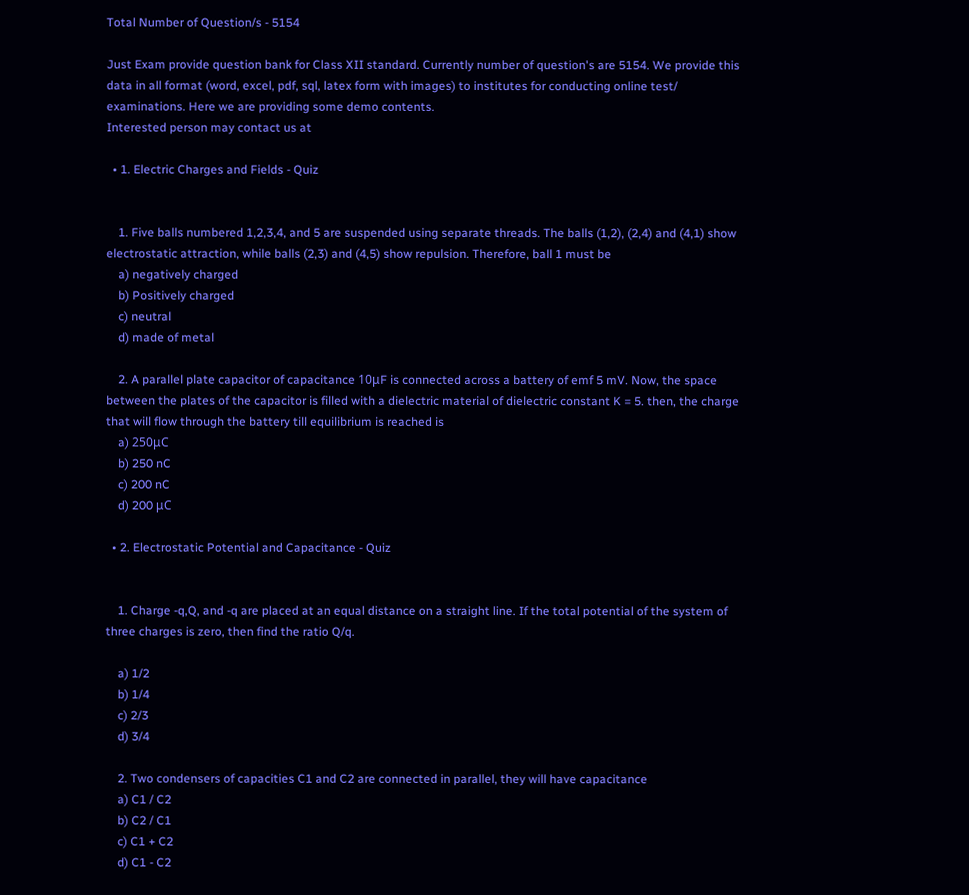Total Number of Question/s - 5154

Just Exam provide question bank for Class XII standard. Currently number of question's are 5154. We provide this data in all format (word, excel, pdf, sql, latex form with images) to institutes for conducting online test/ examinations. Here we are providing some demo contents.
Interested person may contact us at

  • 1. Electric Charges and Fields - Quiz


    1. Five balls numbered 1,2,3,4, and 5 are suspended using separate threads. The balls (1,2), (2,4) and (4,1) show electrostatic attraction, while balls (2,3) and (4,5) show repulsion. Therefore, ball 1 must be
    a) negatively charged
    b) Positively charged
    c) neutral
    d) made of metal

    2. A parallel plate capacitor of capacitance 10μF is connected across a battery of emf 5 mV. Now, the space between the plates of the capacitor is filled with a dielectric material of dielectric constant K = 5. then, the charge that will flow through the battery till equilibrium is reached is
    a) 250μC
    b) 250 nC
    c) 200 nC
    d) 200 μC

  • 2. Electrostatic Potential and Capacitance - Quiz


    1. Charge -q,Q, and -q are placed at an equal distance on a straight line. If the total potential of the system of three charges is zero, then find the ratio Q/q.

    a) 1/2
    b) 1/4
    c) 2/3
    d) 3/4

    2. Two condensers of capacities C1 and C2 are connected in parallel, they will have capacitance
    a) C1 / C2
    b) C2 / C1
    c) C1 + C2
    d) C1 - C2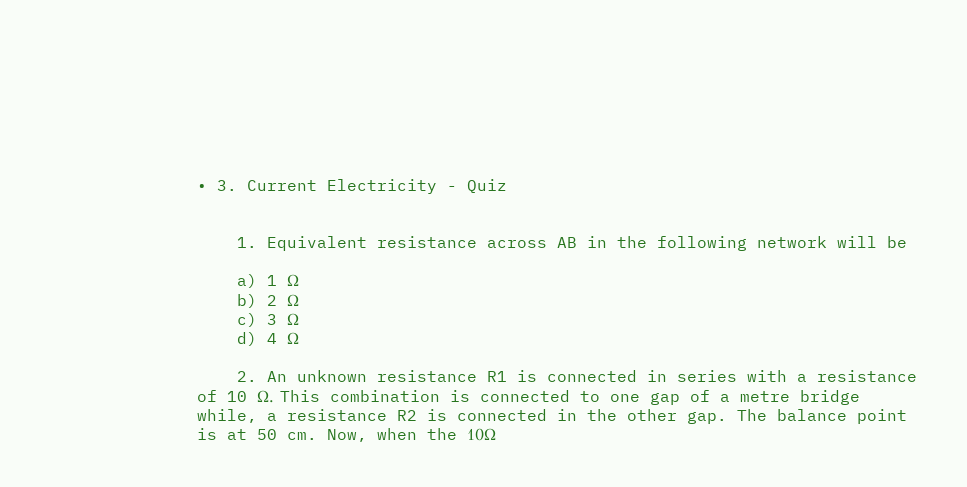• 3. Current Electricity - Quiz


    1. Equivalent resistance across AB in the following network will be

    a) 1 Ω
    b) 2 Ω
    c) 3 Ω
    d) 4 Ω

    2. An unknown resistance R1 is connected in series with a resistance of 10 Ω. This combination is connected to one gap of a metre bridge while, a resistance R2 is connected in the other gap. The balance point is at 50 cm. Now, when the 10Ω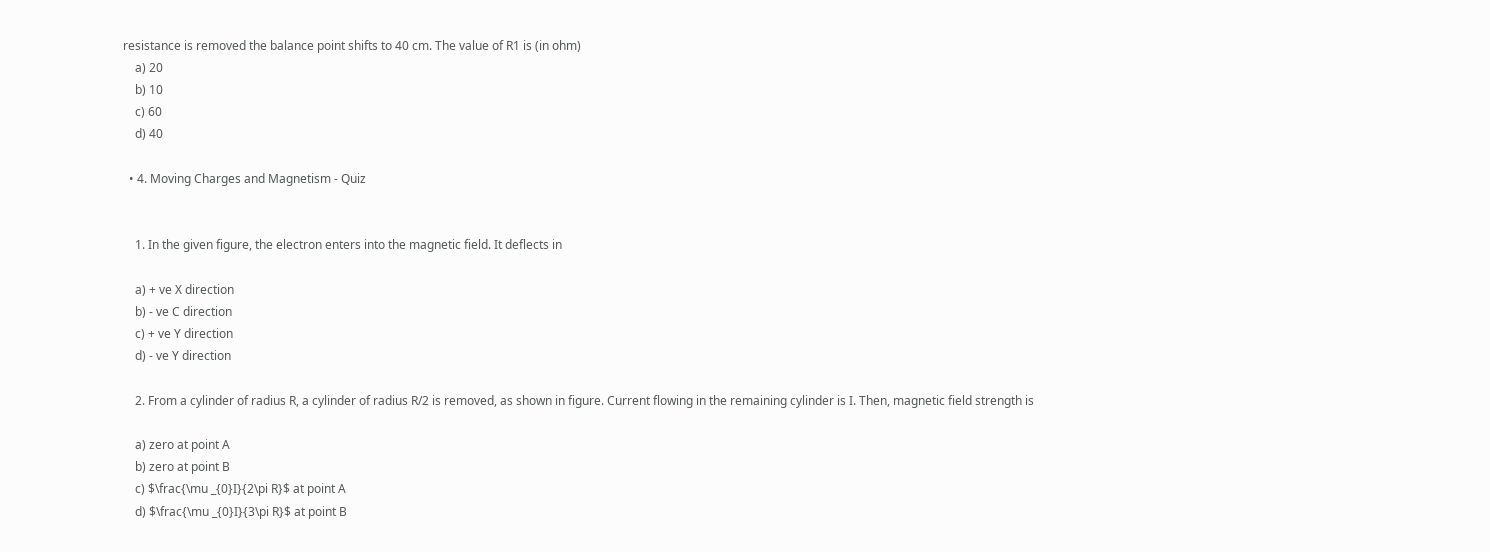resistance is removed the balance point shifts to 40 cm. The value of R1 is (in ohm)
    a) 20
    b) 10
    c) 60
    d) 40

  • 4. Moving Charges and Magnetism - Quiz


    1. In the given figure, the electron enters into the magnetic field. It deflects in

    a) + ve X direction
    b) - ve C direction
    c) + ve Y direction
    d) - ve Y direction

    2. From a cylinder of radius R, a cylinder of radius R/2 is removed, as shown in figure. Current flowing in the remaining cylinder is I. Then, magnetic field strength is

    a) zero at point A
    b) zero at point B
    c) $\frac{\mu _{0}I}{2\pi R}$ at point A
    d) $\frac{\mu _{0}I}{3\pi R}$ at point B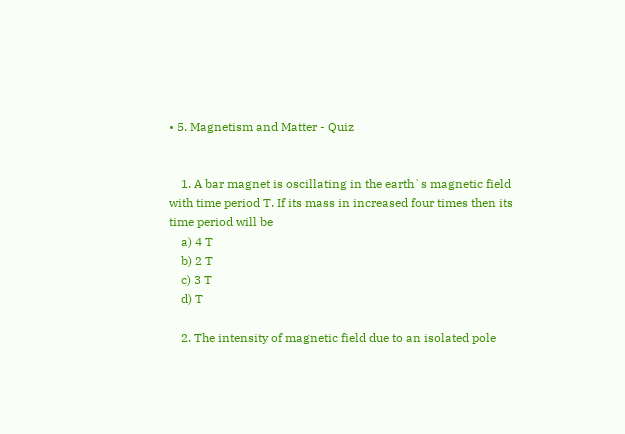• 5. Magnetism and Matter - Quiz


    1. A bar magnet is oscillating in the earth`s magnetic field with time period T. If its mass in increased four times then its time period will be
    a) 4 T
    b) 2 T
    c) 3 T
    d) T

    2. The intensity of magnetic field due to an isolated pole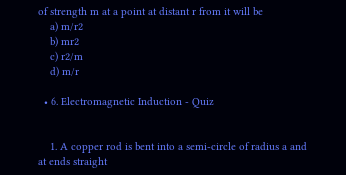of strength m at a point at distant r from it will be
    a) m/r2
    b) mr2
    c) r2/m
    d) m/r

  • 6. Electromagnetic Induction - Quiz


    1. A copper rod is bent into a semi-circle of radius a and at ends straight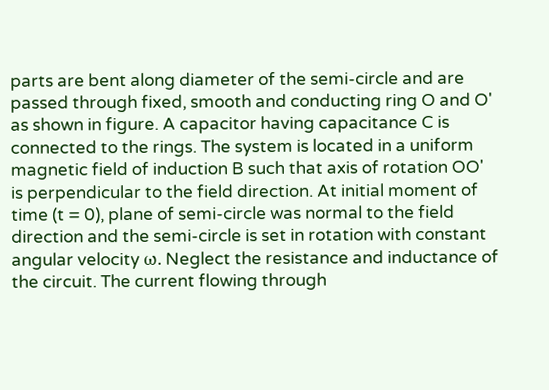parts are bent along diameter of the semi-circle and are passed through fixed, smooth and conducting ring O and O' as shown in figure. A capacitor having capacitance C is connected to the rings. The system is located in a uniform magnetic field of induction B such that axis of rotation OO' is perpendicular to the field direction. At initial moment of time (t = 0), plane of semi-circle was normal to the field direction and the semi-circle is set in rotation with constant angular velocity ω. Neglect the resistance and inductance of the circuit. The current flowing through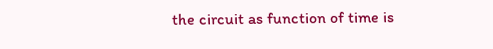the circuit as function of time is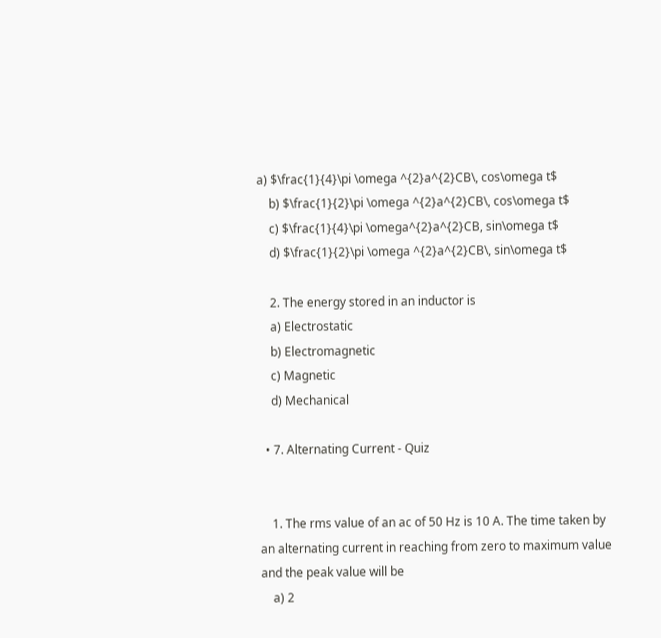a) $\frac{1}{4}\pi \omega ^{2}a^{2}CB\, cos\omega t$
    b) $\frac{1}{2}\pi \omega ^{2}a^{2}CB\, cos\omega t$
    c) $\frac{1}{4}\pi \omega^{2}a^{2}CB, sin\omega t$
    d) $\frac{1}{2}\pi \omega ^{2}a^{2}CB\, sin\omega t$

    2. The energy stored in an inductor is
    a) Electrostatic
    b) Electromagnetic
    c) Magnetic
    d) Mechanical

  • 7. Alternating Current - Quiz


    1. The rms value of an ac of 50 Hz is 10 A. The time taken by an alternating current in reaching from zero to maximum value and the peak value will be
    a) 2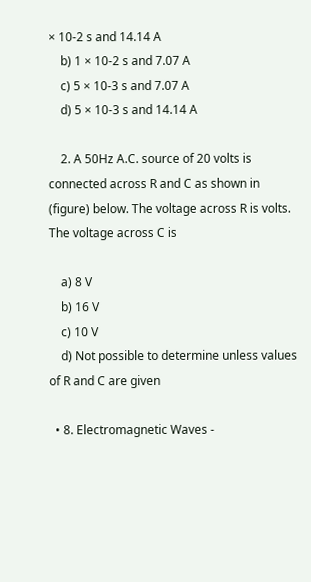× 10-2 s and 14.14 A
    b) 1 × 10-2 s and 7.07 A
    c) 5 × 10-3 s and 7.07 A
    d) 5 × 10-3 s and 14.14 A

    2. A 50Hz A.C. source of 20 volts is connected across R and C as shown in (figure) below. The voltage across R is volts. The voltage across C is

    a) 8 V
    b) 16 V
    c) 10 V
    d) Not possible to determine unless values of R and C are given

  • 8. Electromagnetic Waves -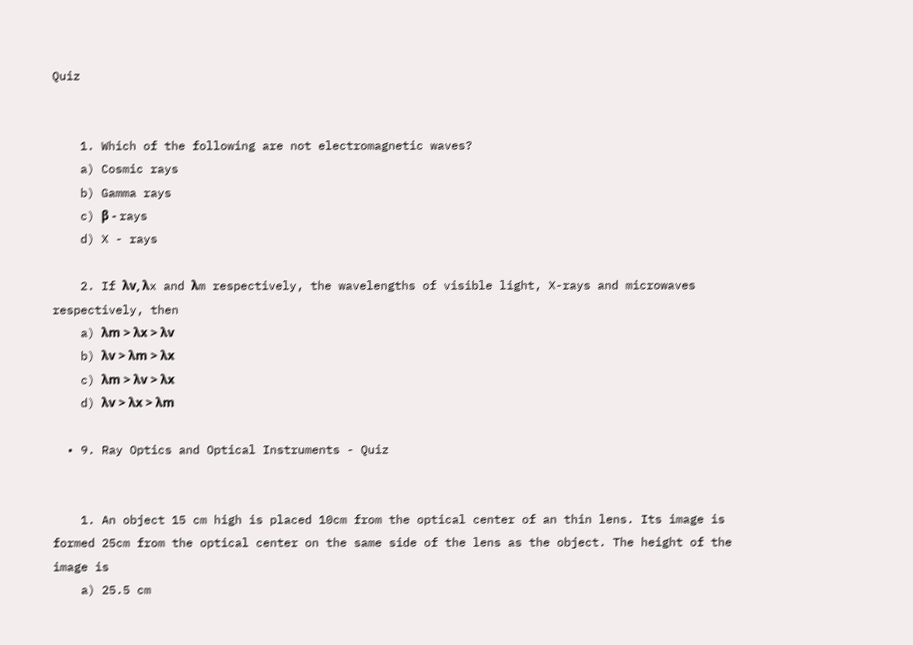Quiz


    1. Which of the following are not electromagnetic waves?
    a) Cosmic rays
    b) Gamma rays
    c) β - rays
    d) X - rays

    2. If λv, λx and λm respectively, the wavelengths of visible light, X-rays and microwaves respectively, then
    a) λm > λx > λv
    b) λv > λm > λx
    c) λm > λv > λx
    d) λv > λx > λm

  • 9. Ray Optics and Optical Instruments - Quiz


    1. An object 15 cm high is placed 10cm from the optical center of an thin lens. Its image is formed 25cm from the optical center on the same side of the lens as the object. The height of the image is
    a) 25.5 cm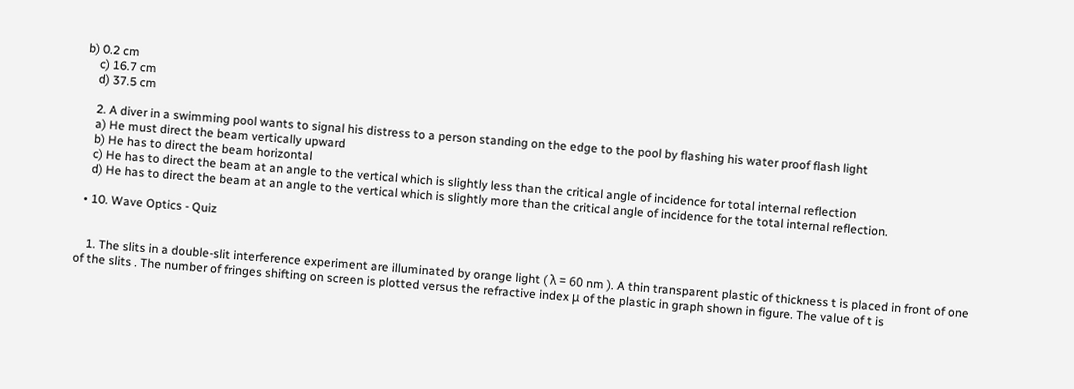b) 0.2 cm
    c) 16.7 cm
    d) 37.5 cm

    2. A diver in a swimming pool wants to signal his distress to a person standing on the edge to the pool by flashing his water proof flash light
    a) He must direct the beam vertically upward
    b) He has to direct the beam horizontal
    c) He has to direct the beam at an angle to the vertical which is slightly less than the critical angle of incidence for total internal reflection
    d) He has to direct the beam at an angle to the vertical which is slightly more than the critical angle of incidence for the total internal reflection.

  • 10. Wave Optics - Quiz


    1. The slits in a double-slit interference experiment are illuminated by orange light ( λ = 60 nm ). A thin transparent plastic of thickness t is placed in front of one of the slits . The number of fringes shifting on screen is plotted versus the refractive index μ of the plastic in graph shown in figure. The value of t is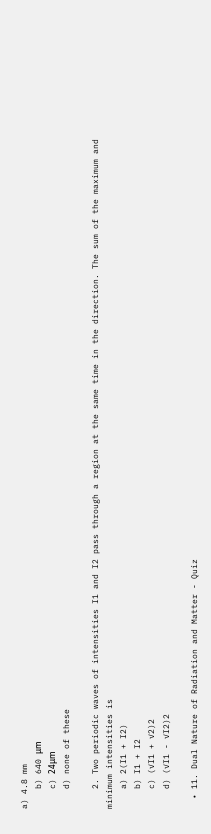a) 4.8 mm
    b) 640 μm
    c) 24μm
    d) none of these

    2. Two periodic waves of intensities I1 and I2 pass through a region at the same time in the direction. The sum of the maximum and minimum intensities is
    a) 2(I1 + I2)
    b) I1 + I2
    c) (√I1 + √2)2
    d) (√I1 - √I2)2

  • 11. Dual Nature of Radiation and Matter - Quiz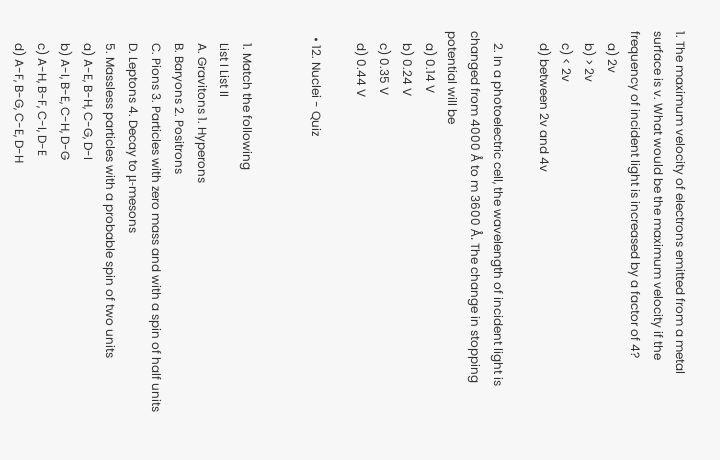1. The maximum velocity of electrons emitted from a metal surface is v. What would be the maximum velocity if the frequency of incident light is increased by a factor of 4?
    a) 2v
    b) > 2v
    c) < 2v
    d) between 2v and 4v

    2. In a photoelectric cell, the wavelength of incident light is changed from 4000 Å to m 3600 Å. The change in stopping potential will be
    a) 0.14 V
    b) 0.24 V
    c) 0.35 V
    d) 0.44 V

  • 12. Nuclei - Quiz


    1. Match the following
    List I List II
    A. Gravitons 1. Hyperons
    B. Baryons 2. Positrons
    C. Pions 3. Particles with zero mass and with a spin of half units
    D. Leptons 4. Decay to μ-mesons
    5. Massless particles with a probable spin of two units
    a) A-E, B-H, C-G, D-I
    b) A-I, B-E, C-H, D-G
    c) A-H, B-F, C-I, D-E
    d) A-F, B-G, C-E, D-H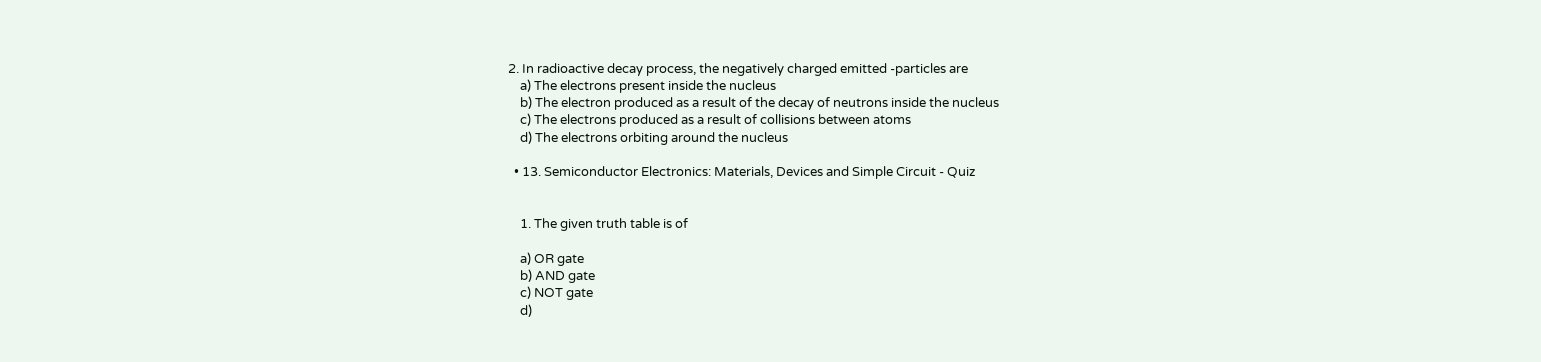2. In radioactive decay process, the negatively charged emitted -particles are
    a) The electrons present inside the nucleus
    b) The electron produced as a result of the decay of neutrons inside the nucleus
    c) The electrons produced as a result of collisions between atoms
    d) The electrons orbiting around the nucleus

  • 13. Semiconductor Electronics: Materials, Devices and Simple Circuit - Quiz


    1. The given truth table is of

    a) OR gate
    b) AND gate
    c) NOT gate
    d)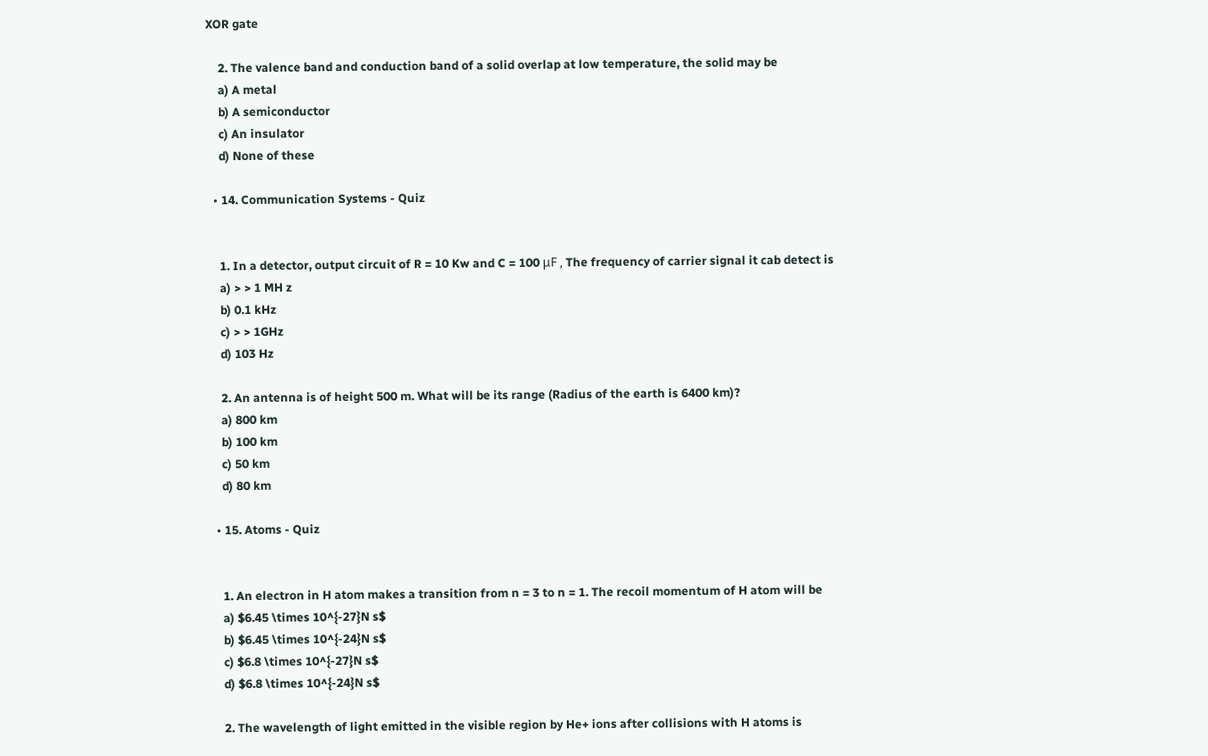XOR gate

    2. The valence band and conduction band of a solid overlap at low temperature, the solid may be
    a) A metal
    b) A semiconductor
    c) An insulator
    d) None of these

  • 14. Communication Systems - Quiz


    1. In a detector, output circuit of R = 10 Kw and C = 100 μF , The frequency of carrier signal it cab detect is
    a) > > 1 MH z
    b) 0.1 kHz
    c) > > 1GHz
    d) 103 Hz

    2. An antenna is of height 500 m. What will be its range (Radius of the earth is 6400 km)?
    a) 800 km
    b) 100 km
    c) 50 km
    d) 80 km

  • 15. Atoms - Quiz


    1. An electron in H atom makes a transition from n = 3 to n = 1. The recoil momentum of H atom will be
    a) $6.45 \times 10^{-27}N s$
    b) $6.45 \times 10^{-24}N s$
    c) $6.8 \times 10^{-27}N s$
    d) $6.8 \times 10^{-24}N s$

    2. The wavelength of light emitted in the visible region by He+ ions after collisions with H atoms is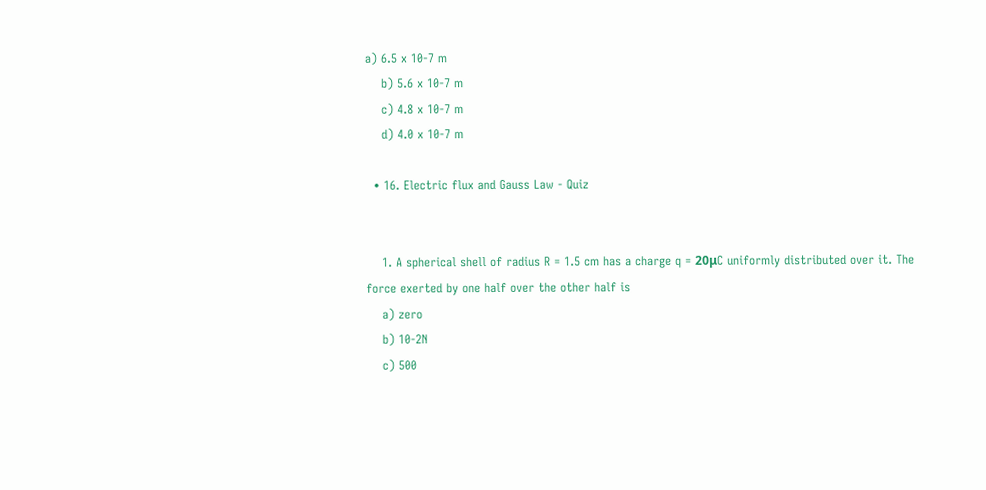a) 6.5 x 10-7 m
    b) 5.6 x 10-7 m
    c) 4.8 x 10-7 m
    d) 4.0 x 10-7 m

  • 16. Electric flux and Gauss Law - Quiz


    1. A spherical shell of radius R = 1.5 cm has a charge q = 20μC uniformly distributed over it. The force exerted by one half over the other half is
    a) zero
    b) 10-2N
    c) 500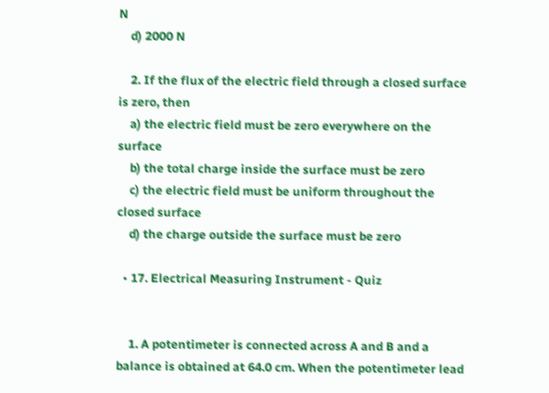N
    d) 2000 N

    2. If the flux of the electric field through a closed surface is zero, then
    a) the electric field must be zero everywhere on the surface
    b) the total charge inside the surface must be zero
    c) the electric field must be uniform throughout the closed surface
    d) the charge outside the surface must be zero

  • 17. Electrical Measuring Instrument - Quiz


    1. A potentimeter is connected across A and B and a balance is obtained at 64.0 cm. When the potentimeter lead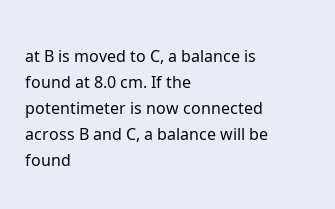at B is moved to C, a balance is found at 8.0 cm. If the potentimeter is now connected across B and C, a balance will be found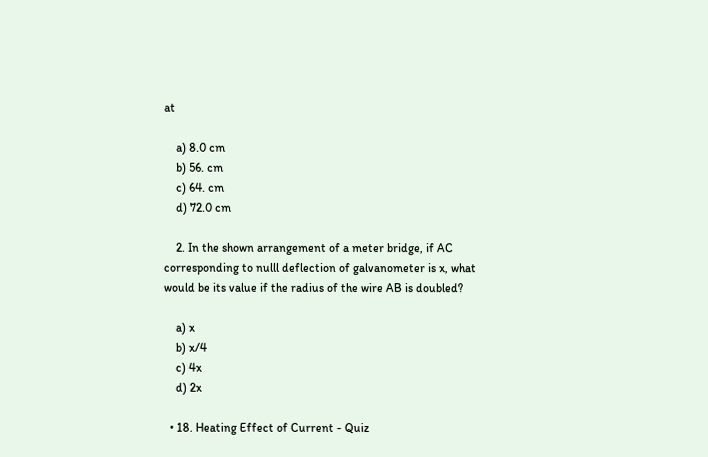at

    a) 8.0 cm
    b) 56. cm
    c) 64. cm
    d) 72.0 cm

    2. In the shown arrangement of a meter bridge, if AC corresponding to nulll deflection of galvanometer is x, what would be its value if the radius of the wire AB is doubled?

    a) x
    b) x/4
    c) 4x
    d) 2x

  • 18. Heating Effect of Current - Quiz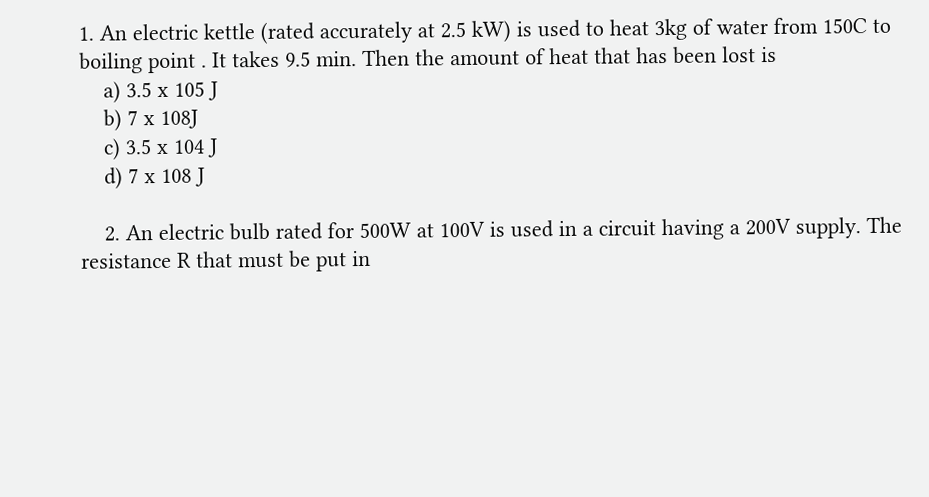1. An electric kettle (rated accurately at 2.5 kW) is used to heat 3kg of water from 150C to boiling point . It takes 9.5 min. Then the amount of heat that has been lost is
    a) 3.5 x 105 J
    b) 7 x 108J
    c) 3.5 x 104 J
    d) 7 x 108 J

    2. An electric bulb rated for 500W at 100V is used in a circuit having a 200V supply. The resistance R that must be put in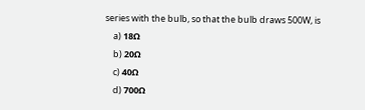series with the bulb, so that the bulb draws 500W, is
    a) 18Ω
    b) 20Ω
    c) 40Ω
    d) 700Ω